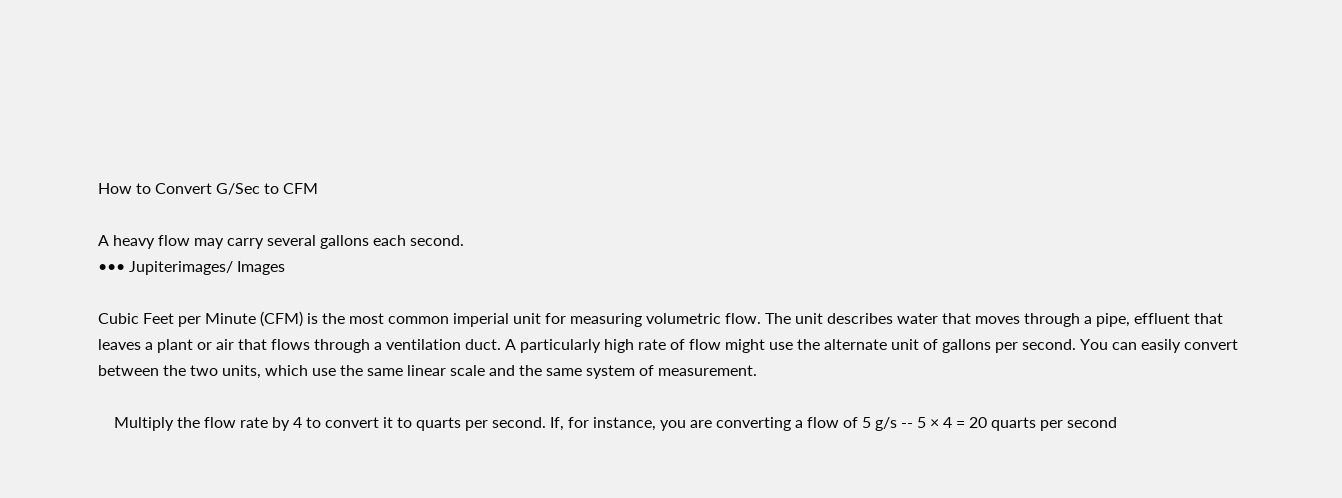How to Convert G/Sec to CFM

A heavy flow may carry several gallons each second.
••• Jupiterimages/ Images

Cubic Feet per Minute (CFM) is the most common imperial unit for measuring volumetric flow. The unit describes water that moves through a pipe, effluent that leaves a plant or air that flows through a ventilation duct. A particularly high rate of flow might use the alternate unit of gallons per second. You can easily convert between the two units, which use the same linear scale and the same system of measurement.

    Multiply the flow rate by 4 to convert it to quarts per second. If, for instance, you are converting a flow of 5 g/s -- 5 × 4 = 20 quarts per second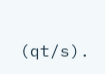(qt/s).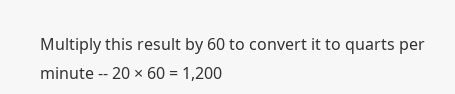Multiply this result by 60 to convert it to quarts per minute -- 20 × 60 = 1,200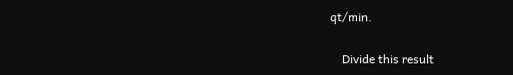qt/min.

    Divide this result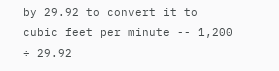by 29.92 to convert it to cubic feet per minute -- 1,200 ÷ 29.92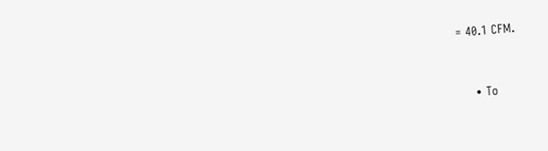= 40.1 CFM.


    • To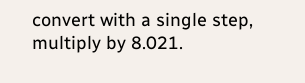convert with a single step, multiply by 8.021.